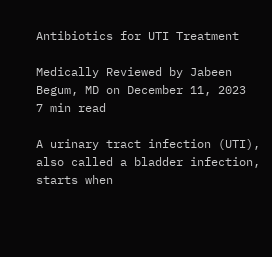Antibiotics for UTI Treatment

Medically Reviewed by Jabeen Begum, MD on December 11, 2023
7 min read

A urinary tract infection (UTI), also called a bladder infection, starts when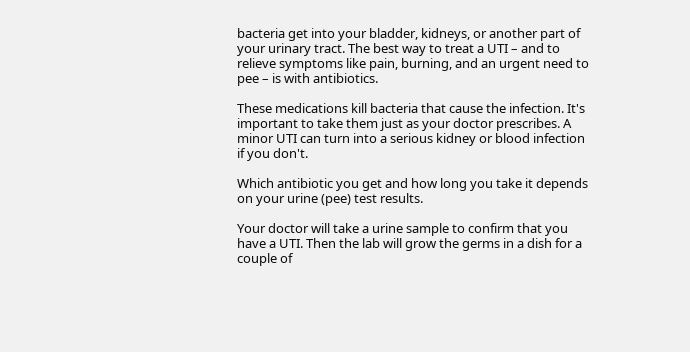bacteria get into your bladder, kidneys, or another part of your urinary tract. The best way to treat a UTI – and to relieve symptoms like pain, burning, and an urgent need to pee – is with antibiotics.

These medications kill bacteria that cause the infection. It's important to take them just as your doctor prescribes. A minor UTI can turn into a serious kidney or blood infection if you don't.

Which antibiotic you get and how long you take it depends on your urine (pee) test results.

Your doctor will take a urine sample to confirm that you have a UTI. Then the lab will grow the germs in a dish for a couple of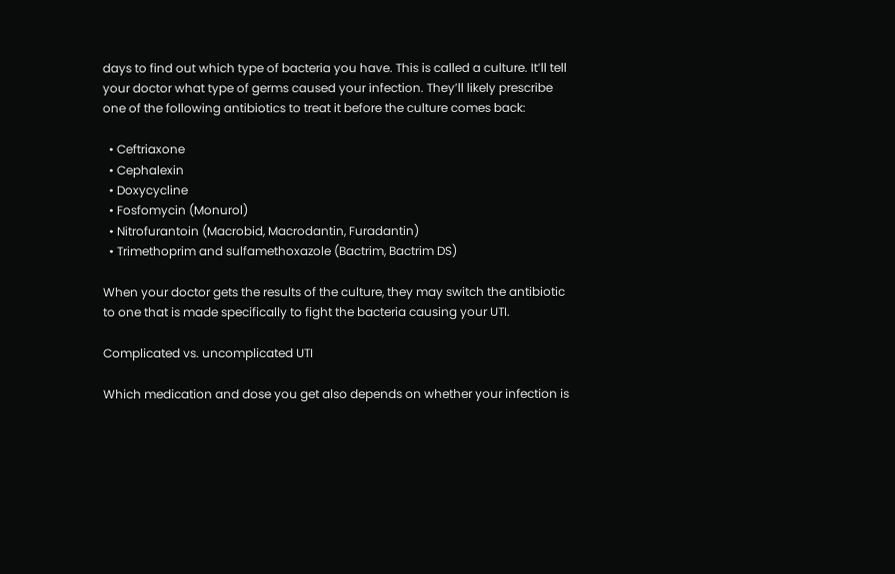days to find out which type of bacteria you have. This is called a culture. It’ll tell your doctor what type of germs caused your infection. They’ll likely prescribe one of the following antibiotics to treat it before the culture comes back:

  • Ceftriaxone
  • Cephalexin
  • Doxycycline
  • Fosfomycin (Monurol)
  • Nitrofurantoin (Macrobid, Macrodantin, Furadantin)
  • Trimethoprim and sulfamethoxazole (Bactrim, Bactrim DS)

When your doctor gets the results of the culture, they may switch the antibiotic to one that is made specifically to fight the bacteria causing your UTI.

Complicated vs. uncomplicated UTI

Which medication and dose you get also depends on whether your infection is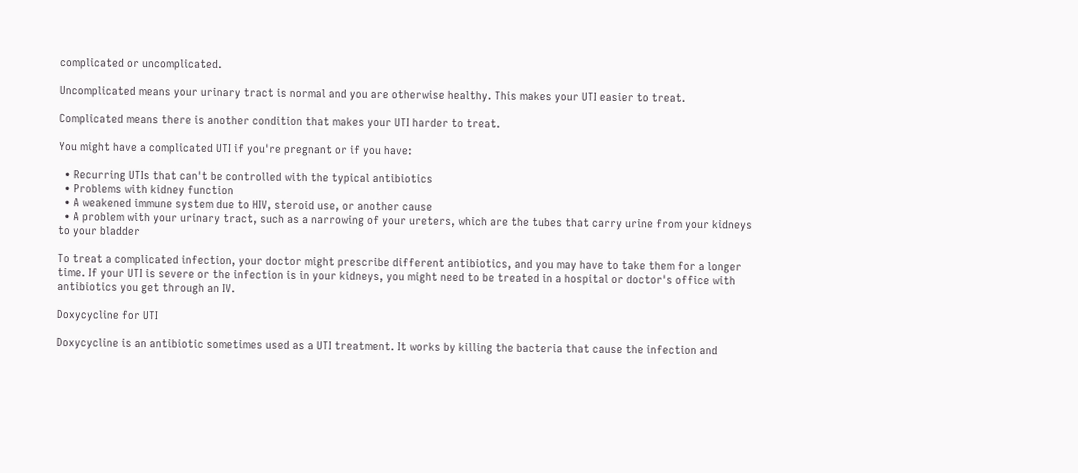complicated or uncomplicated.

Uncomplicated means your urinary tract is normal and you are otherwise healthy. This makes your UTI easier to treat.

Complicated means there is another condition that makes your UTI harder to treat.

You might have a complicated UTI if you're pregnant or if you have:

  • Recurring UTIs that can't be controlled with the typical antibiotics
  • Problems with kidney function
  • A weakened immune system due to HIV, steroid use, or another cause
  • A problem with your urinary tract, such as a narrowing of your ureters, which are the tubes that carry urine from your kidneys to your bladder

To treat a complicated infection, your doctor might prescribe different antibiotics, and you may have to take them for a longer time. If your UTI is severe or the infection is in your kidneys, you might need to be treated in a hospital or doctor's office with antibiotics you get through an IV.

Doxycycline for UTI

Doxycycline is an antibiotic sometimes used as a UTI treatment. It works by killing the bacteria that cause the infection and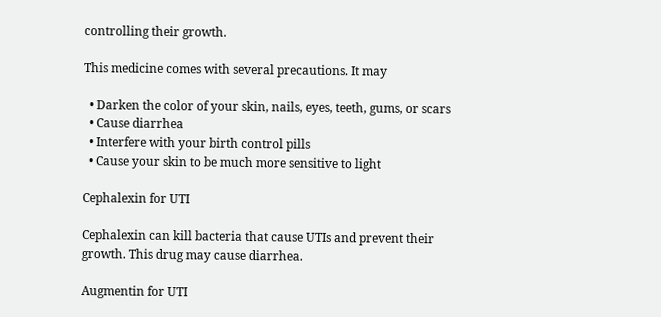controlling their growth.

This medicine comes with several precautions. It may

  • Darken the color of your skin, nails, eyes, teeth, gums, or scars
  • Cause diarrhea
  • Interfere with your birth control pills
  • Cause your skin to be much more sensitive to light

Cephalexin for UTI

Cephalexin can kill bacteria that cause UTIs and prevent their growth. This drug may cause diarrhea.

Augmentin for UTI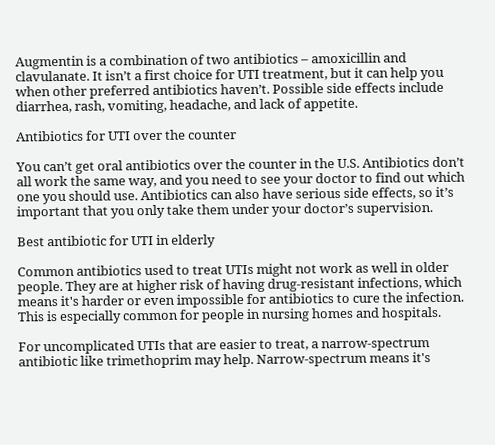Augmentin is a combination of two antibiotics – amoxicillin and clavulanate. It isn’t a first choice for UTI treatment, but it can help you when other preferred antibiotics haven’t. Possible side effects include diarrhea, rash, vomiting, headache, and lack of appetite.

Antibiotics for UTI over the counter

You can’t get oral antibiotics over the counter in the U.S. Antibiotics don’t all work the same way, and you need to see your doctor to find out which one you should use. Antibiotics can also have serious side effects, so it’s important that you only take them under your doctor’s supervision.

Best antibiotic for UTI in elderly

Common antibiotics used to treat UTIs might not work as well in older people. They are at higher risk of having drug-resistant infections, which means it's harder or even impossible for antibiotics to cure the infection. This is especially common for people in nursing homes and hospitals.

For uncomplicated UTIs that are easier to treat, a narrow-spectrum antibiotic like trimethoprim may help. Narrow-spectrum means it's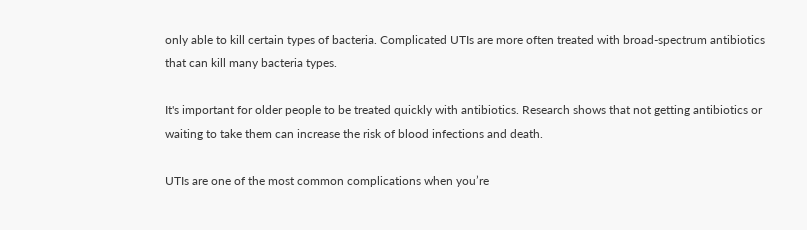only able to kill certain types of bacteria. Complicated UTIs are more often treated with broad-spectrum antibiotics that can kill many bacteria types.

It's important for older people to be treated quickly with antibiotics. Research shows that not getting antibiotics or waiting to take them can increase the risk of blood infections and death.

UTIs are one of the most common complications when you’re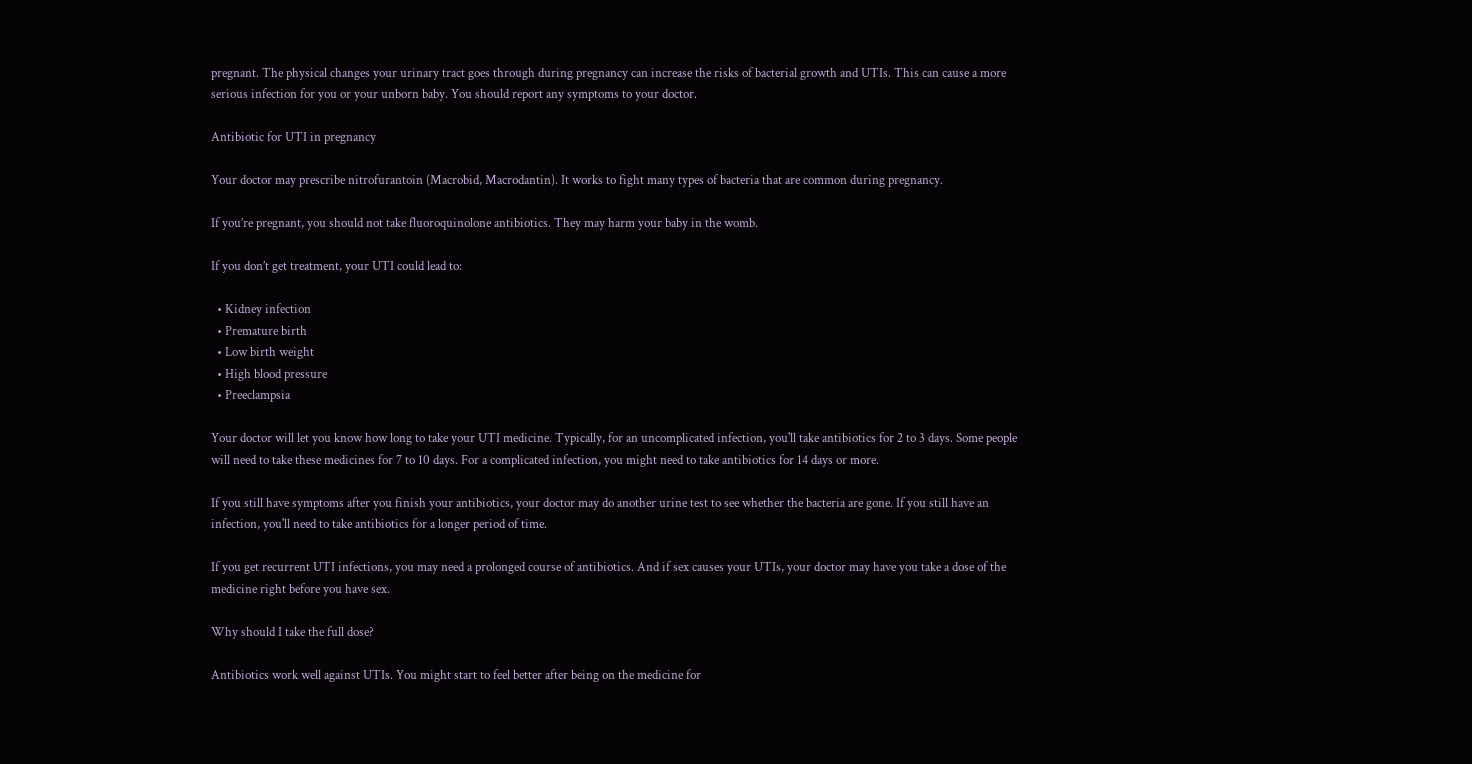pregnant. The physical changes your urinary tract goes through during pregnancy can increase the risks of bacterial growth and UTIs. This can cause a more serious infection for you or your unborn baby. You should report any symptoms to your doctor.

Antibiotic for UTI in pregnancy

Your doctor may prescribe nitrofurantoin (Macrobid, Macrodantin). It works to fight many types of bacteria that are common during pregnancy.

If you’re pregnant, you should not take fluoroquinolone antibiotics. They may harm your baby in the womb.

If you don’t get treatment, your UTI could lead to:

  • Kidney infection
  • Premature birth
  • Low birth weight
  • High blood pressure
  • Preeclampsia

Your doctor will let you know how long to take your UTI medicine. Typically, for an uncomplicated infection, you'll take antibiotics for 2 to 3 days. Some people will need to take these medicines for 7 to 10 days. For a complicated infection, you might need to take antibiotics for 14 days or more.

If you still have symptoms after you finish your antibiotics, your doctor may do another urine test to see whether the bacteria are gone. If you still have an infection, you'll need to take antibiotics for a longer period of time.

If you get recurrent UTI infections, you may need a prolonged course of antibiotics. And if sex causes your UTIs, your doctor may have you take a dose of the medicine right before you have sex.

Why should I take the full dose?

Antibiotics work well against UTIs. You might start to feel better after being on the medicine for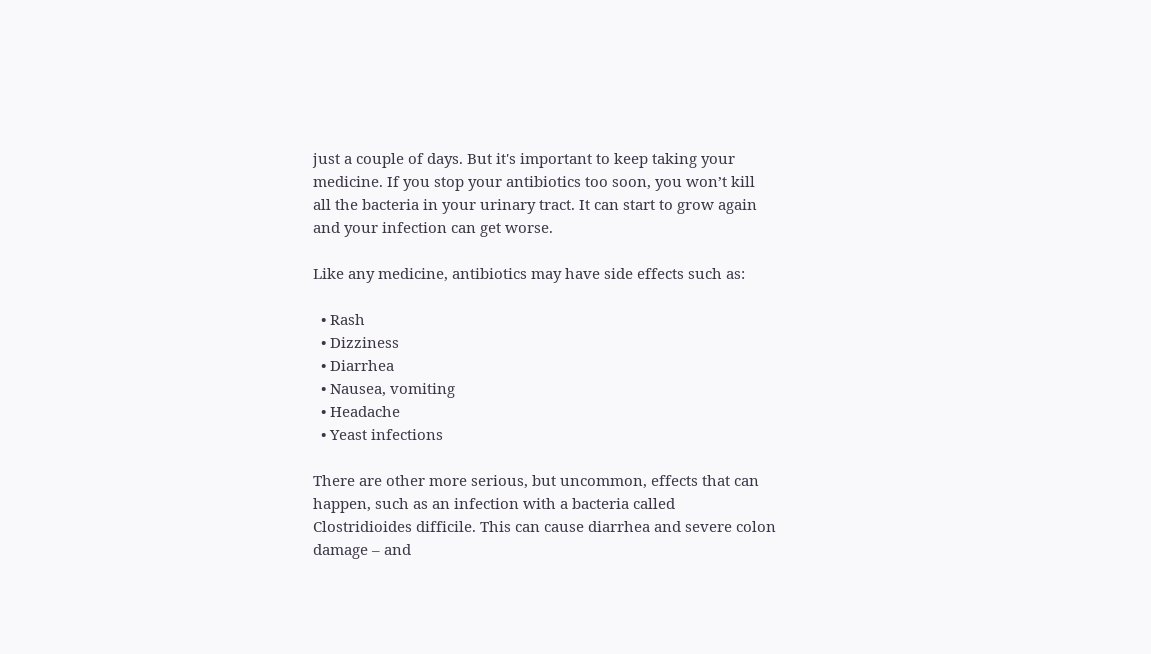just a couple of days. But it's important to keep taking your medicine. If you stop your antibiotics too soon, you won’t kill all the bacteria in your urinary tract. It can start to grow again and your infection can get worse.

Like any medicine, antibiotics may have side effects such as:

  • Rash
  • Dizziness
  • Diarrhea
  • Nausea, vomiting
  • Headache
  • Yeast infections

There are other more serious, but uncommon, effects that can happen, such as an infection with a bacteria called Clostridioides difficile. This can cause diarrhea and severe colon damage – and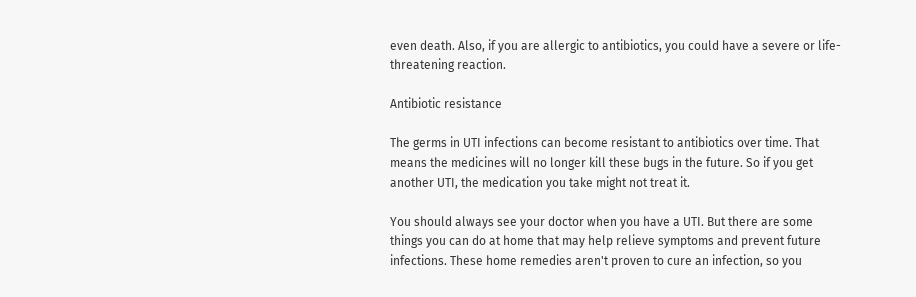even death. Also, if you are allergic to antibiotics, you could have a severe or life-threatening reaction.

Antibiotic resistance

The germs in UTI infections can become resistant to antibiotics over time. That means the medicines will no longer kill these bugs in the future. So if you get another UTI, the medication you take might not treat it.

You should always see your doctor when you have a UTI. But there are some things you can do at home that may help relieve symptoms and prevent future infections. These home remedies aren't proven to cure an infection, so you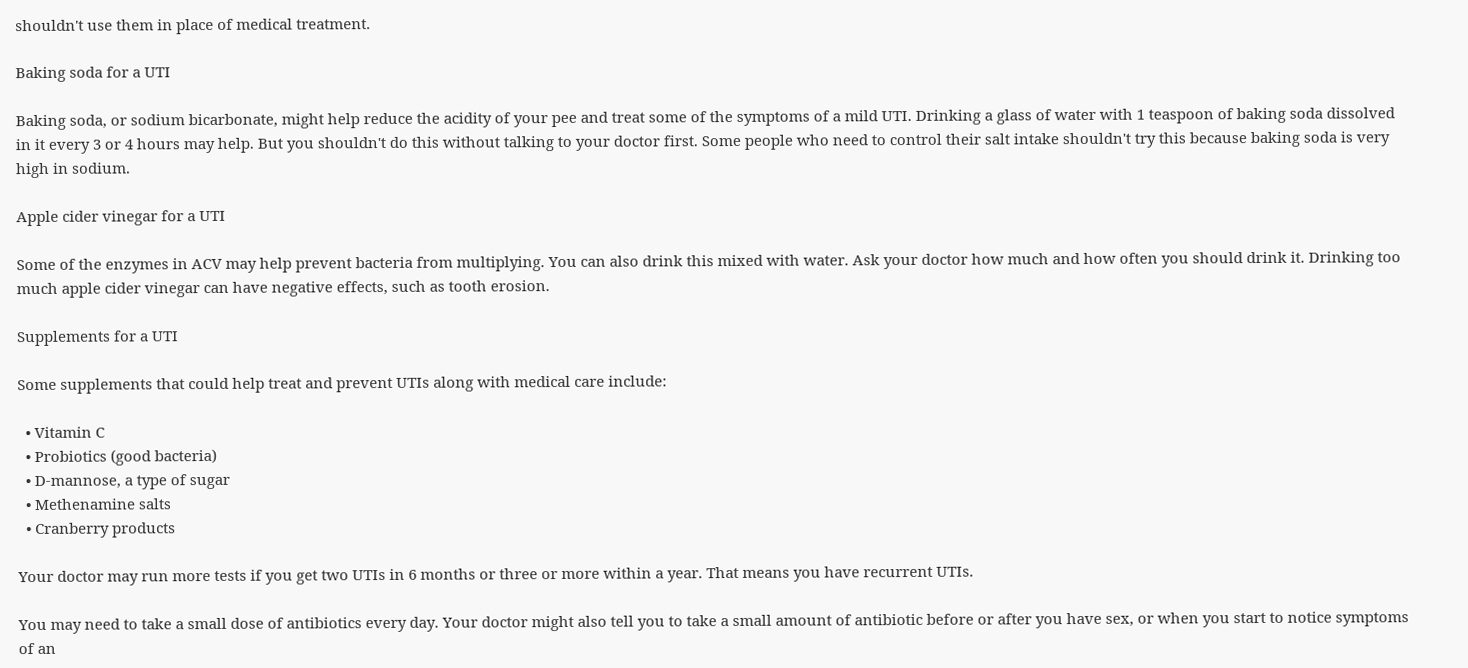shouldn't use them in place of medical treatment.

Baking soda for a UTI

Baking soda, or sodium bicarbonate, might help reduce the acidity of your pee and treat some of the symptoms of a mild UTI. Drinking a glass of water with 1 teaspoon of baking soda dissolved in it every 3 or 4 hours may help. But you shouldn't do this without talking to your doctor first. Some people who need to control their salt intake shouldn't try this because baking soda is very high in sodium.

Apple cider vinegar for a UTI

Some of the enzymes in ACV may help prevent bacteria from multiplying. You can also drink this mixed with water. Ask your doctor how much and how often you should drink it. Drinking too much apple cider vinegar can have negative effects, such as tooth erosion.

Supplements for a UTI

Some supplements that could help treat and prevent UTIs along with medical care include:

  • Vitamin C
  • Probiotics (good bacteria)
  • D-mannose, a type of sugar
  • Methenamine salts
  • Cranberry products

Your doctor may run more tests if you get two UTIs in 6 months or three or more within a year. That means you have recurrent UTIs.

You may need to take a small dose of antibiotics every day. Your doctor might also tell you to take a small amount of antibiotic before or after you have sex, or when you start to notice symptoms of an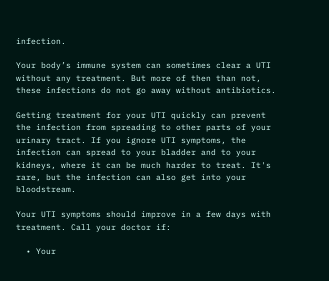infection.

Your body’s immune system can sometimes clear a UTI without any treatment. But more of then than not, these infections do not go away without antibiotics.

Getting treatment for your UTI quickly can prevent the infection from spreading to other parts of your urinary tract. If you ignore UTI symptoms, the infection can spread to your bladder and to your kidneys, where it can be much harder to treat. It's rare, but the infection can also get into your bloodstream.

Your UTI symptoms should improve in a few days with treatment. Call your doctor if:

  • Your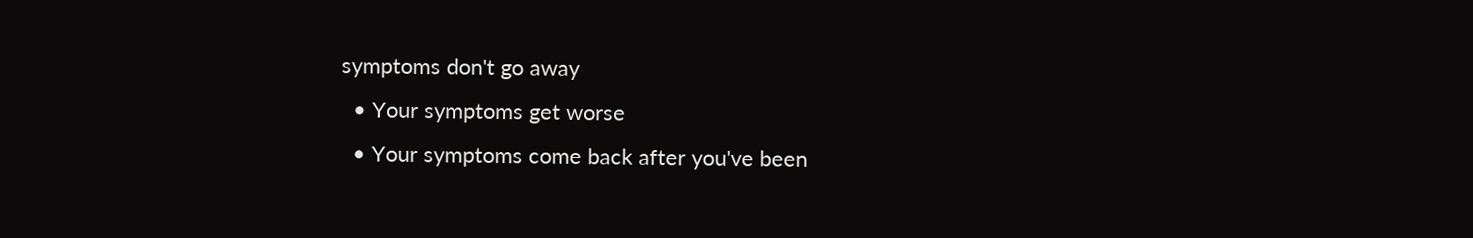symptoms don't go away
  • Your symptoms get worse
  • Your symptoms come back after you've been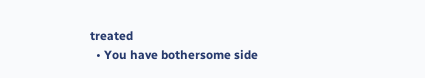treated
  • You have bothersome side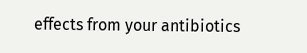effects from your antibiotics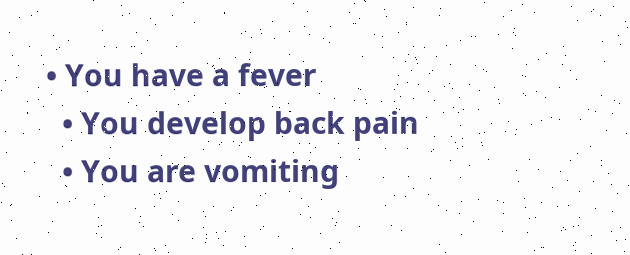• You have a fever
  • You develop back pain
  • You are vomiting